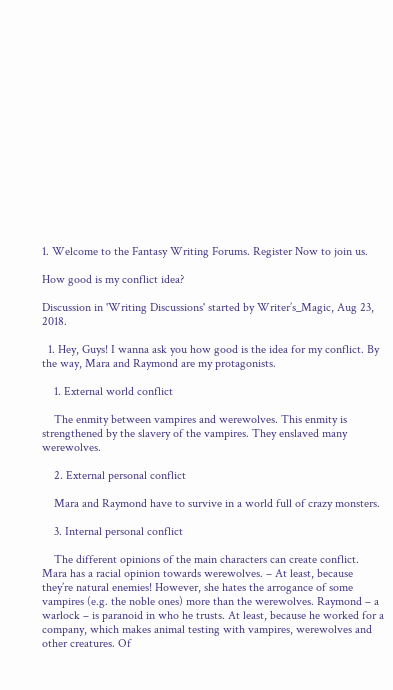1. Welcome to the Fantasy Writing Forums. Register Now to join us.

How good is my conflict idea?

Discussion in 'Writing Discussions' started by Writer’s_Magic, Aug 23, 2018.

  1. Hey, Guys! I wanna ask you how good is the idea for my conflict. By the way, Mara and Raymond are my protagonists.

    1. External world conflict

    The enmity between vampires and werewolves. This enmity is strengthened by the slavery of the vampires. They enslaved many werewolves.

    2. External personal conflict

    Mara and Raymond have to survive in a world full of crazy monsters.

    3. Internal personal conflict

    The different opinions of the main characters can create conflict. Mara has a racial opinion towards werewolves. – At least, because they’re natural enemies! However, she hates the arrogance of some vampires (e.g. the noble ones) more than the werewolves. Raymond – a warlock – is paranoid in who he trusts. At least, because he worked for a company, which makes animal testing with vampires, werewolves and other creatures. Of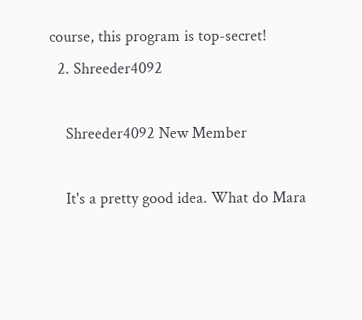course, this program is top-secret!
  2. Shreeder4092

    Shreeder4092 New Member

    It's a pretty good idea. What do Mara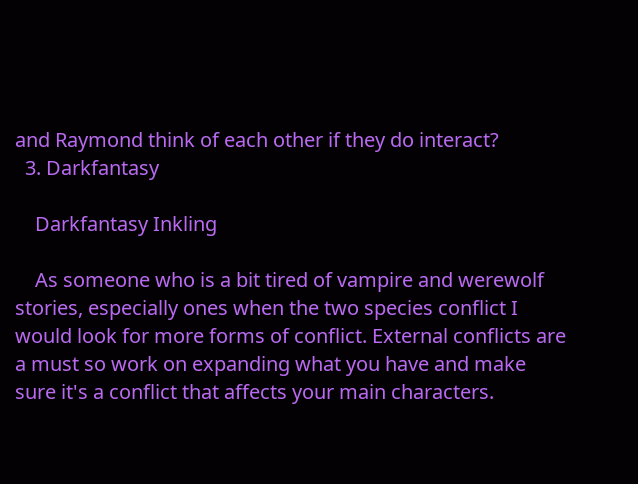and Raymond think of each other if they do interact?
  3. Darkfantasy

    Darkfantasy Inkling

    As someone who is a bit tired of vampire and werewolf stories, especially ones when the two species conflict I would look for more forms of conflict. External conflicts are a must so work on expanding what you have and make sure it's a conflict that affects your main characters.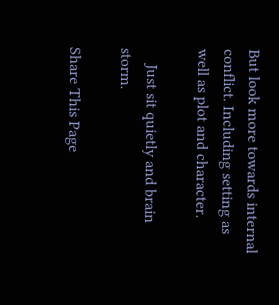But look more towards internal conflict. Including setting as well as plot and character.

    Just sit quietly and brain storm.

Share This Page